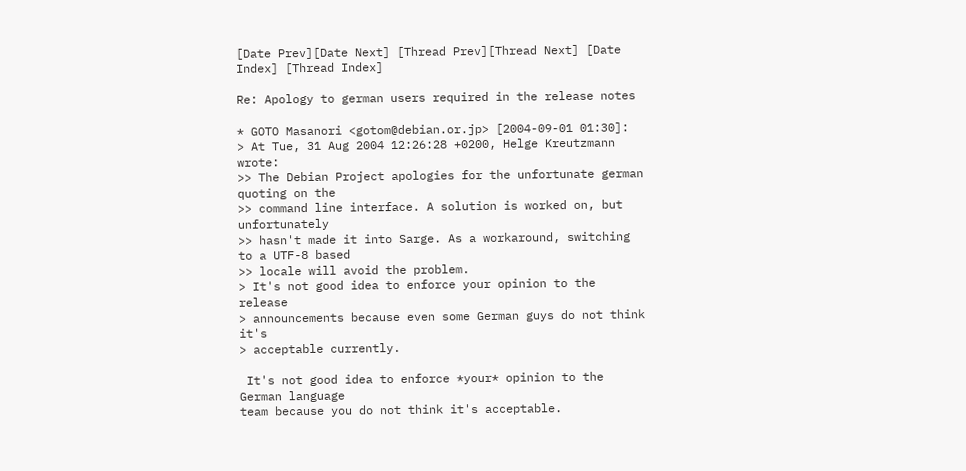[Date Prev][Date Next] [Thread Prev][Thread Next] [Date Index] [Thread Index]

Re: Apology to german users required in the release notes

* GOTO Masanori <gotom@debian.or.jp> [2004-09-01 01:30]:
> At Tue, 31 Aug 2004 12:26:28 +0200, Helge Kreutzmann wrote:
>> The Debian Project apologies for the unfortunate german quoting on the
>> command line interface. A solution is worked on, but unfortunately
>> hasn't made it into Sarge. As a workaround, switching to a UTF-8 based
>> locale will avoid the problem.
> It's not good idea to enforce your opinion to the release
> announcements because even some German guys do not think it's
> acceptable currently.

 It's not good idea to enforce *your* opinion to the German language
team because you do not think it's acceptable.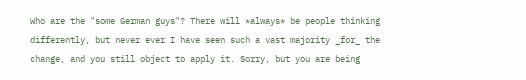Who are the "some German guys"? There will *always* be people thinking
differently, but never ever I have seen such a vast majority _for_ the
change, and you still object to apply it. Sorry, but you are being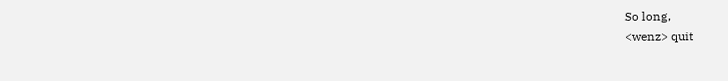So long,
<wenz> quit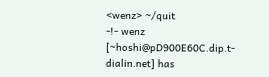<wenz> ~/quit
-!- wenz [~hoshi@pD900E60C.dip.t-dialin.net] has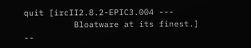quit [ircII2.8.2-EPIC3.004 ---
          Bloatware at its finest.]                   --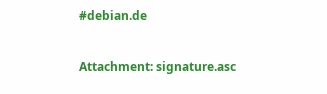#debian.de

Attachment: signature.asc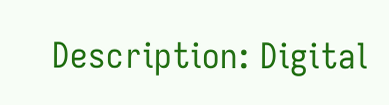Description: Digital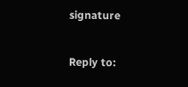signature

Reply to: